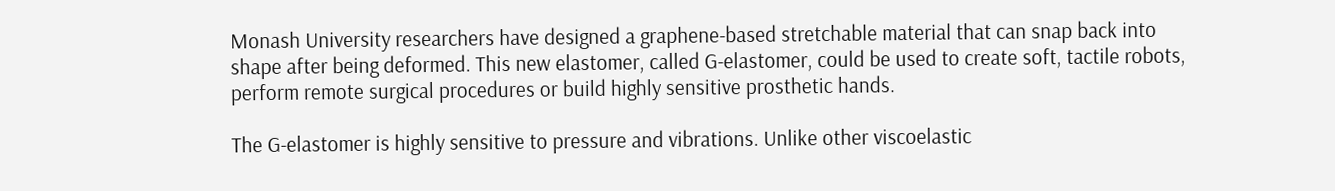Monash University researchers have designed a graphene-based stretchable material that can snap back into shape after being deformed. This new elastomer, called G-elastomer, could be used to create soft, tactile robots, perform remote surgical procedures or build highly sensitive prosthetic hands.

The G-elastomer is highly sensitive to pressure and vibrations. Unlike other viscoelastic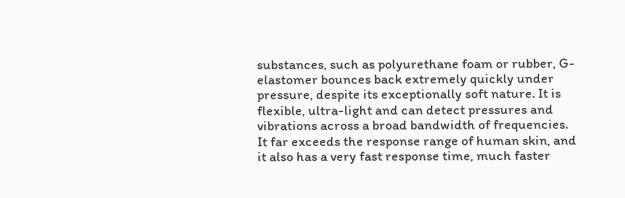substances, such as polyurethane foam or rubber, G-elastomer bounces back extremely quickly under pressure, despite its exceptionally soft nature. It is flexible, ultra-light and can detect pressures and vibrations across a broad bandwidth of frequencies. It far exceeds the response range of human skin, and it also has a very fast response time, much faster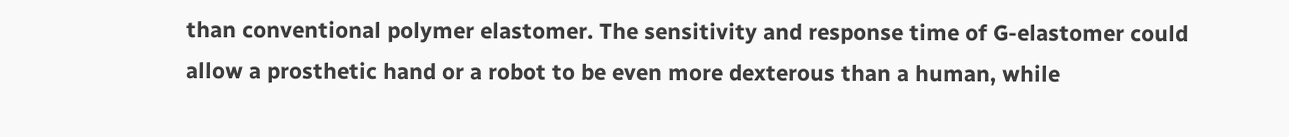than conventional polymer elastomer. The sensitivity and response time of G-elastomer could allow a prosthetic hand or a robot to be even more dexterous than a human, while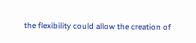the flexibility could allow the creation of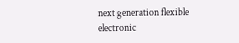next generation flexible electronic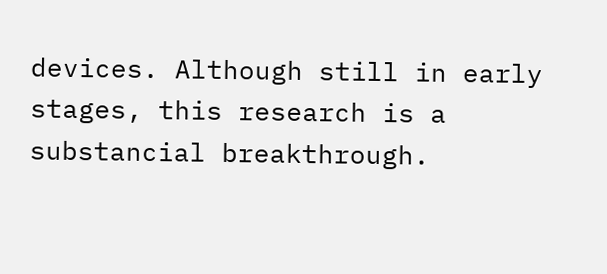devices. Although still in early stages, this research is a substancial breakthrough.